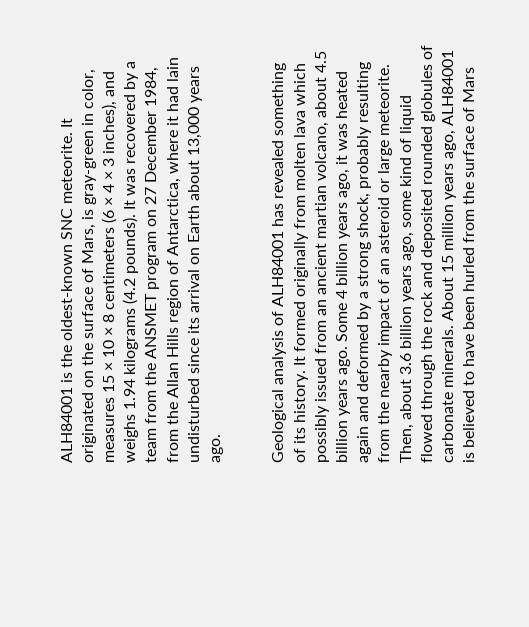ALH84001 is the oldest-known SNC meteorite. It originated on the surface of Mars, is gray-green in color, measures 15 × 10 × 8 centimeters (6 × 4 × 3 inches), and weighs 1.94 kilograms (4.2 pounds). It was recovered by a team from the ANSMET program on 27 December 1984, from the Allan Hills region of Antarctica, where it had lain undisturbed since its arrival on Earth about 13,000 years ago.


Geological analysis of ALH84001 has revealed something of its history. It formed originally from molten lava which possibly issued from an ancient martian volcano, about 4.5 billion years ago. Some 4 billion years ago, it was heated again and deformed by a strong shock, probably resulting from the nearby impact of an asteroid or large meteorite. Then, about 3.6 billion years ago, some kind of liquid flowed through the rock and deposited rounded globules of carbonate minerals. About 15 million years ago, ALH84001 is believed to have been hurled from the surface of Mars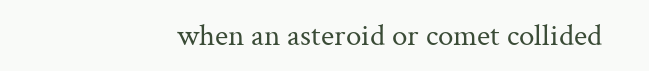when an asteroid or comet collided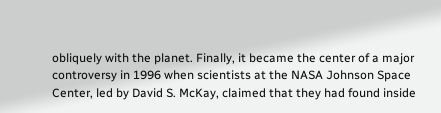obliquely with the planet. Finally, it became the center of a major controversy in 1996 when scientists at the NASA Johnson Space Center, led by David S. McKay, claimed that they had found inside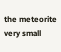the meteorite very small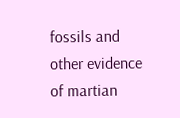fossils and other evidence of martian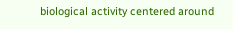biological activity centered around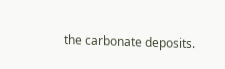the carbonate deposits.